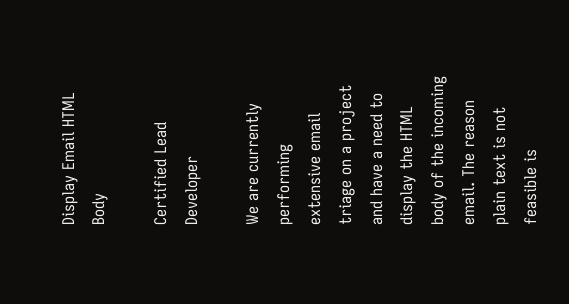Display Email HTML Body

Certified Lead Developer

We are currently performing extensive email triage on a project and have a need to display the HTML body of the incoming email. The reason plain text is not feasible is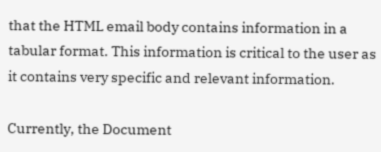that the HTML email body contains information in a tabular format. This information is critical to the user as it contains very specific and relevant information.

Currently, the Document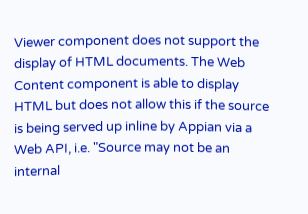Viewer component does not support the display of HTML documents. The Web Content component is able to display HTML but does not allow this if the source is being served up inline by Appian via a Web API, i.e. "Source may not be an internal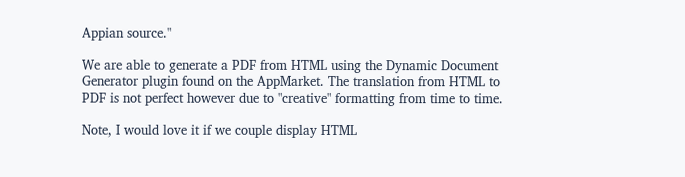Appian source."

We are able to generate a PDF from HTML using the Dynamic Document Generator plugin found on the AppMarket. The translation from HTML to PDF is not perfect however due to "creative" formatting from time to time.

Note, I would love it if we couple display HTML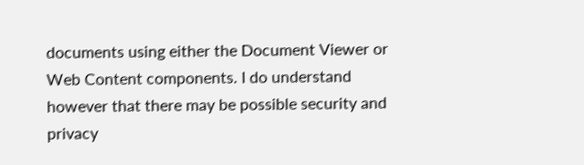documents using either the Document Viewer or Web Content components. I do understand however that there may be possible security and privacy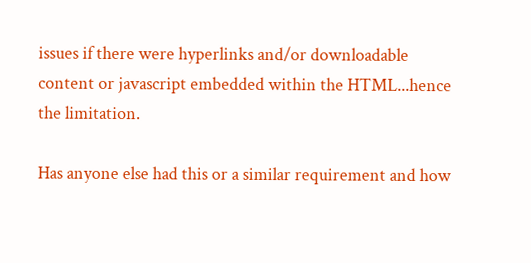issues if there were hyperlinks and/or downloadable content or javascript embedded within the HTML...hence the limitation.

Has anyone else had this or a similar requirement and how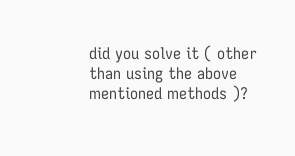did you solve it ( other than using the above mentioned methods )?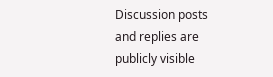Discussion posts and replies are publicly visible